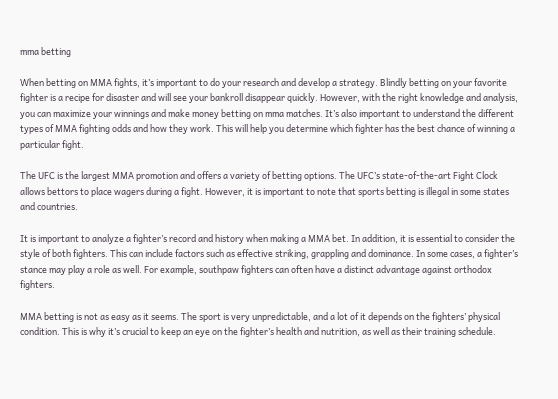mma betting

When betting on MMA fights, it’s important to do your research and develop a strategy. Blindly betting on your favorite fighter is a recipe for disaster and will see your bankroll disappear quickly. However, with the right knowledge and analysis, you can maximize your winnings and make money betting on mma matches. It’s also important to understand the different types of MMA fighting odds and how they work. This will help you determine which fighter has the best chance of winning a particular fight.

The UFC is the largest MMA promotion and offers a variety of betting options. The UFC’s state-of-the-art Fight Clock allows bettors to place wagers during a fight. However, it is important to note that sports betting is illegal in some states and countries.

It is important to analyze a fighter’s record and history when making a MMA bet. In addition, it is essential to consider the style of both fighters. This can include factors such as effective striking, grappling and dominance. In some cases, a fighter’s stance may play a role as well. For example, southpaw fighters can often have a distinct advantage against orthodox fighters.

MMA betting is not as easy as it seems. The sport is very unpredictable, and a lot of it depends on the fighters’ physical condition. This is why it’s crucial to keep an eye on the fighter’s health and nutrition, as well as their training schedule.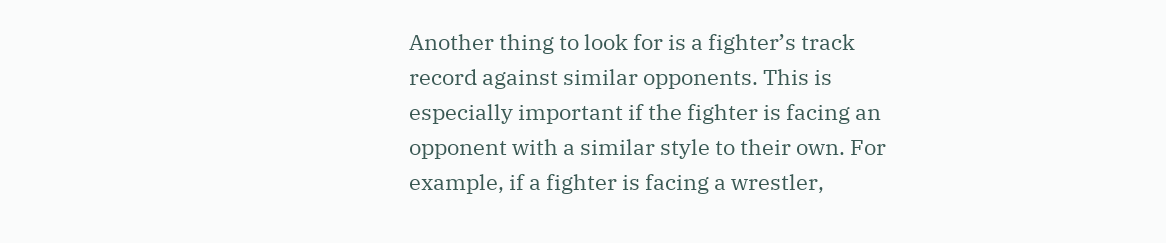Another thing to look for is a fighter’s track record against similar opponents. This is especially important if the fighter is facing an opponent with a similar style to their own. For example, if a fighter is facing a wrestler,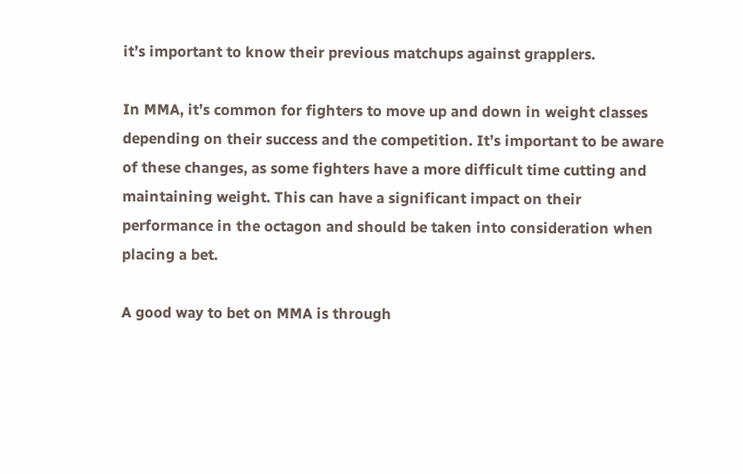it’s important to know their previous matchups against grapplers.

In MMA, it’s common for fighters to move up and down in weight classes depending on their success and the competition. It’s important to be aware of these changes, as some fighters have a more difficult time cutting and maintaining weight. This can have a significant impact on their performance in the octagon and should be taken into consideration when placing a bet.

A good way to bet on MMA is through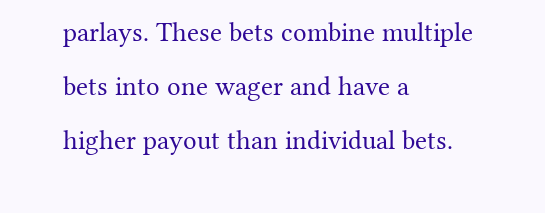parlays. These bets combine multiple bets into one wager and have a higher payout than individual bets.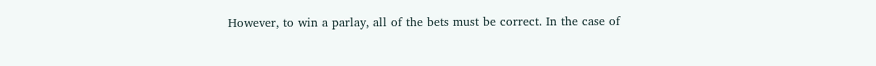However, to win a parlay, all of the bets must be correct. In the case of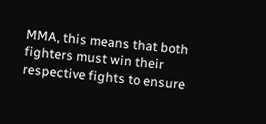MMA, this means that both fighters must win their respective fights to ensure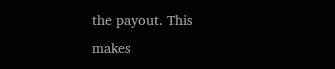the payout. This makes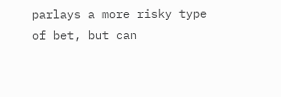parlays a more risky type of bet, but can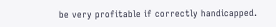be very profitable if correctly handicapped.